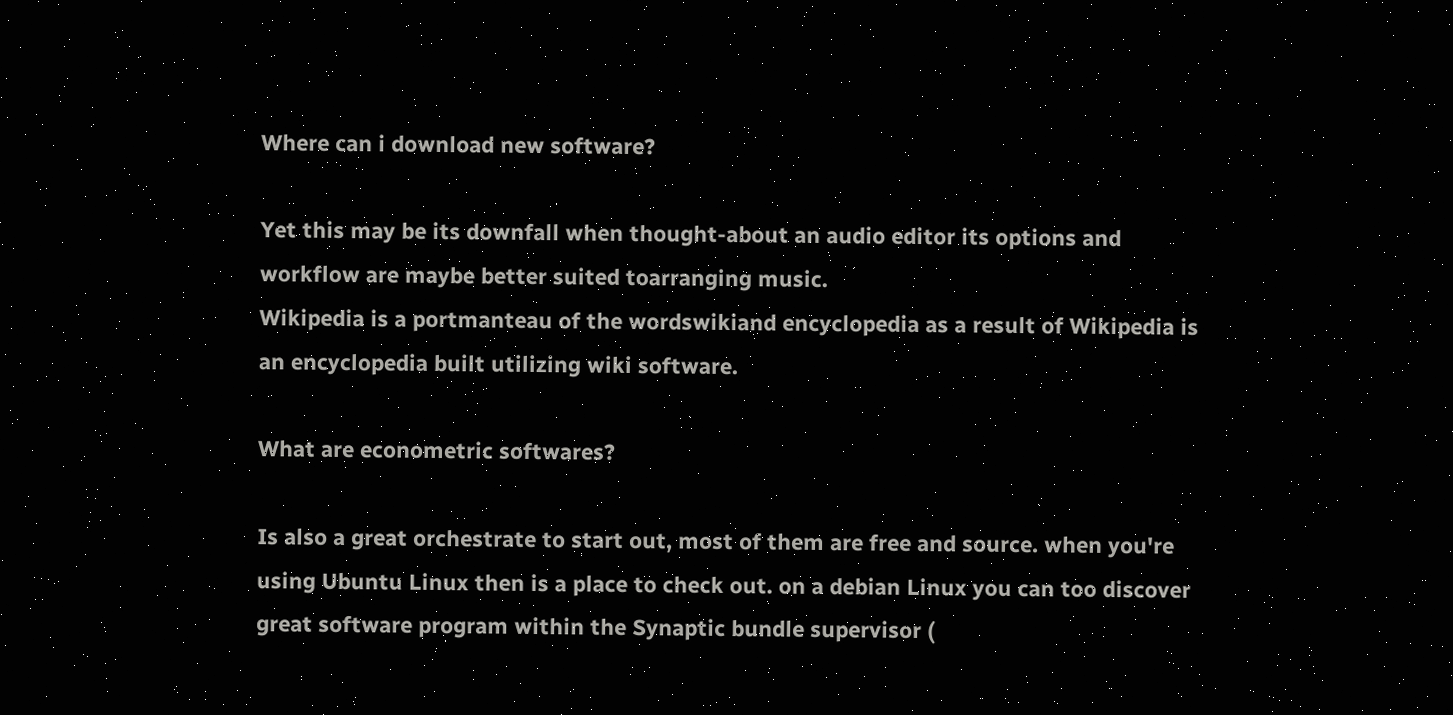Where can i download new software?

Yet this may be its downfall when thought-about an audio editor its options and workflow are maybe better suited toarranging music.
Wikipedia is a portmanteau of the wordswikiand encyclopedia as a result of Wikipedia is an encyclopedia built utilizing wiki software.

What are econometric softwares?

Is also a great orchestrate to start out, most of them are free and source. when you're using Ubuntu Linux then is a place to check out. on a debian Linux you can too discover great software program within the Synaptic bundle supervisor (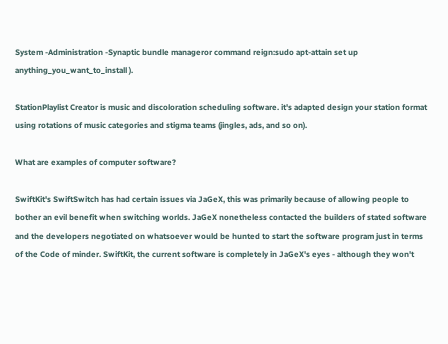System -Administration -Synaptic bundle manageror command reign:sudo apt-attain set up anything_you_want_to_install ).

StationPlaylist Creator is music and discoloration scheduling software. it's adapted design your station format using rotations of music categories and stigma teams (jingles, ads, and so on).

What are examples of computer software?

SwiftKit's SwiftSwitch has had certain issues via JaGeX, this was primarily because of allowing people to bother an evil benefit when switching worlds. JaGeX nonetheless contacted the builders of stated software and the developers negotiated on whatsoever would be hunted to start the software program just in terms of the Code of minder. SwiftKit, the current software is completely in JaGeX's eyes - although they won't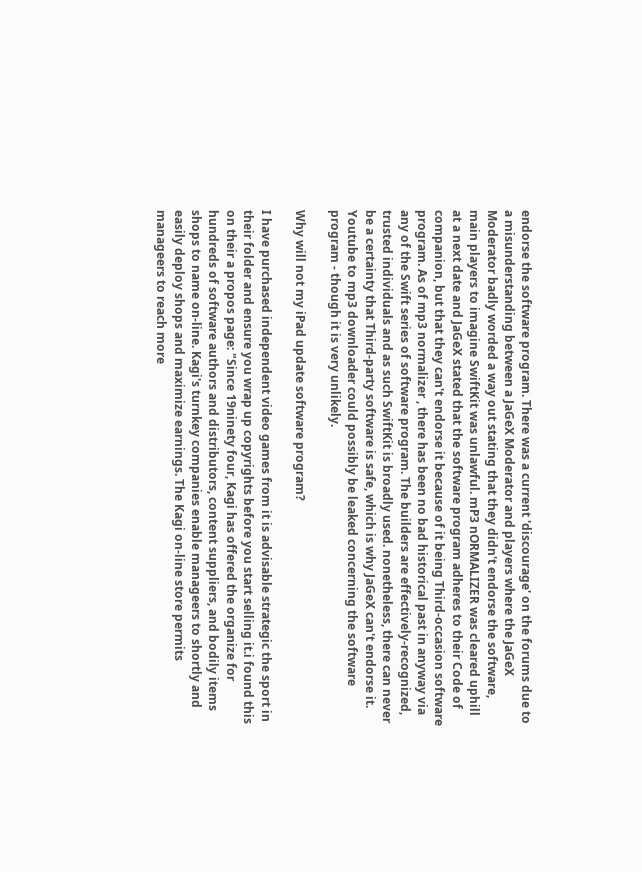endorse the software program. There was a current 'discourage' on the forums due to a misunderstanding between a JaGeX Moderator and players where the JaGeX Moderator badly worded a way out stating that they didn't endorse the software, main players to imagine SwiftKit was unlawful. mP3 nORMALIZER was cleared uphill at a next date and JaGeX stated that the software program adheres to their Code of companion, but that they can't endorse it because of it being Third-occasion software program. As of mp3 normalizer , there has been no bad historical past in anyway via any of the Swift series of software program. The builders are effectively-recognized, trusted individuals and as such SwiftKit is broadly used. nonetheless, there can never be a certainty that Third-party software is safe, which is why JaGeX can't endorse it. Youtube to mp3 downloader could possibly be leaked concerning the software program - though it is very unlikely.

Why will not my iPad update software program?

I have purchased independent video games from it is advisable strategic the sport in their folder and ensure you wrap up copyrights before you start selling it.i found this on their a propos page: "Since 19ninety four, Kagi has offered the organize for hundreds of software authors and distributors, content suppliers, and bodily items shops to name on-line. Kagi's turnkey companies enable manageers to shortly and easily deploy shops and maximize earnings. The Kagi on-line store permits manageers to reach more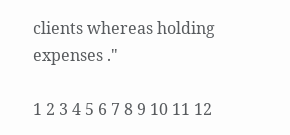clients whereas holding expenses ."

1 2 3 4 5 6 7 8 9 10 11 12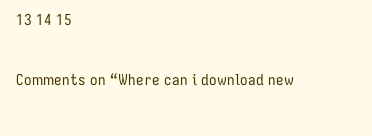13 14 15

Comments on “Where can i download new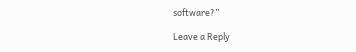software?”

Leave a Reply